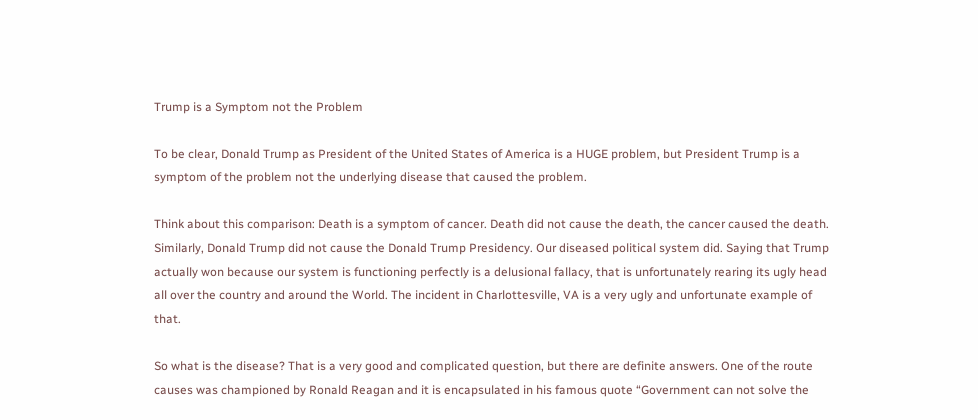Trump is a Symptom not the Problem

To be clear, Donald Trump as President of the United States of America is a HUGE problem, but President Trump is a symptom of the problem not the underlying disease that caused the problem.

Think about this comparison: Death is a symptom of cancer. Death did not cause the death, the cancer caused the death. Similarly, Donald Trump did not cause the Donald Trump Presidency. Our diseased political system did. Saying that Trump actually won because our system is functioning perfectly is a delusional fallacy, that is unfortunately rearing its ugly head all over the country and around the World. The incident in Charlottesville, VA is a very ugly and unfortunate example of that.

So what is the disease? That is a very good and complicated question, but there are definite answers. One of the route causes was championed by Ronald Reagan and it is encapsulated in his famous quote “Government can not solve the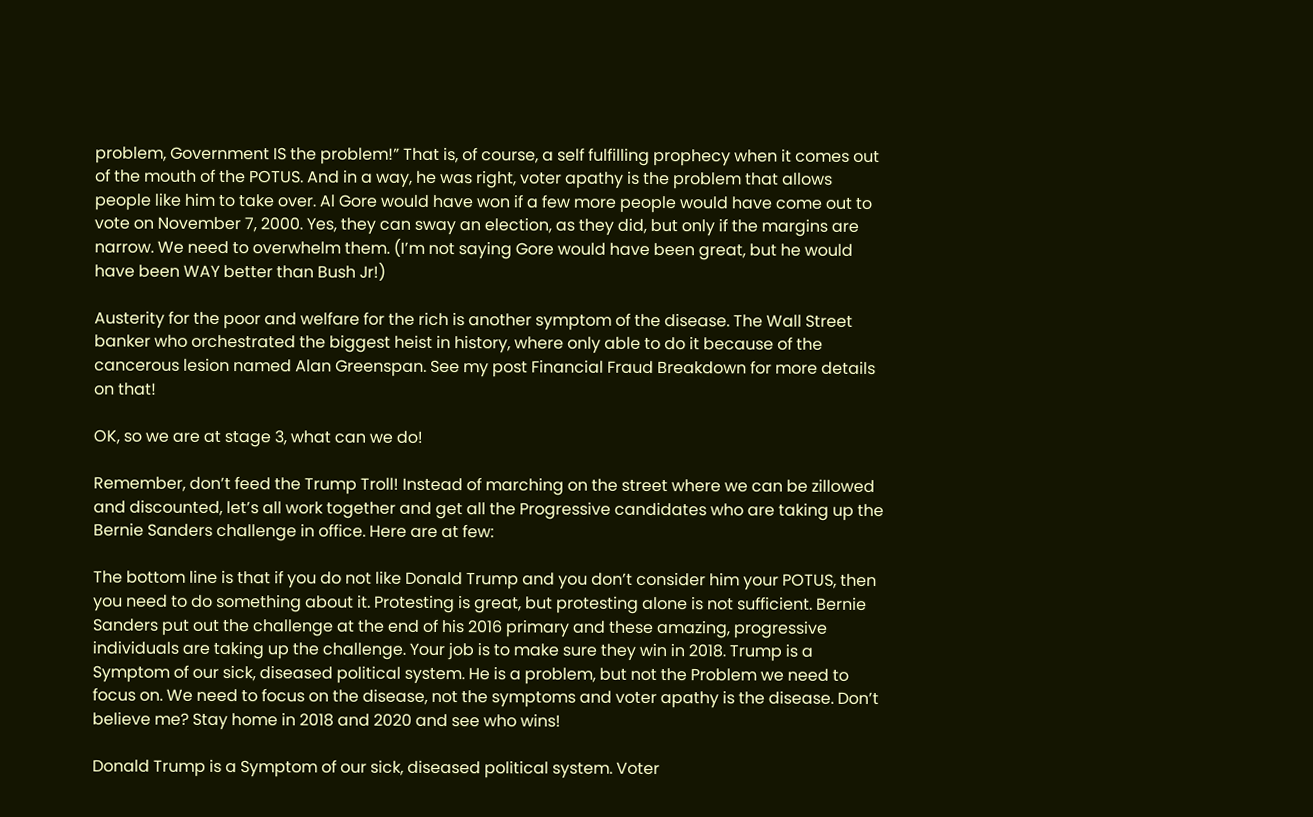problem, Government IS the problem!” That is, of course, a self fulfilling prophecy when it comes out of the mouth of the POTUS. And in a way, he was right, voter apathy is the problem that allows people like him to take over. Al Gore would have won if a few more people would have come out to vote on November 7, 2000. Yes, they can sway an election, as they did, but only if the margins are narrow. We need to overwhelm them. (I’m not saying Gore would have been great, but he would have been WAY better than Bush Jr!)

Austerity for the poor and welfare for the rich is another symptom of the disease. The Wall Street banker who orchestrated the biggest heist in history, where only able to do it because of the cancerous lesion named Alan Greenspan. See my post Financial Fraud Breakdown for more details on that!

OK, so we are at stage 3, what can we do!

Remember, don’t feed the Trump Troll! Instead of marching on the street where we can be zillowed and discounted, let’s all work together and get all the Progressive candidates who are taking up the Bernie Sanders challenge in office. Here are at few:

The bottom line is that if you do not like Donald Trump and you don’t consider him your POTUS, then you need to do something about it. Protesting is great, but protesting alone is not sufficient. Bernie Sanders put out the challenge at the end of his 2016 primary and these amazing, progressive individuals are taking up the challenge. Your job is to make sure they win in 2018. Trump is a Symptom of our sick, diseased political system. He is a problem, but not the Problem we need to focus on. We need to focus on the disease, not the symptoms and voter apathy is the disease. Don’t believe me? Stay home in 2018 and 2020 and see who wins!

Donald Trump is a Symptom of our sick, diseased political system. Voter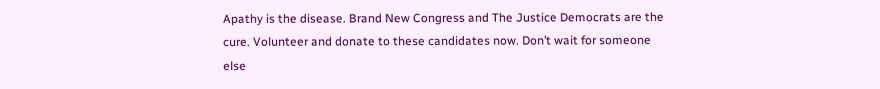Apathy is the disease. Brand New Congress and The Justice Democrats are the cure. Volunteer and donate to these candidates now. Don’t wait for someone else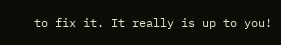to fix it. It really is up to you!